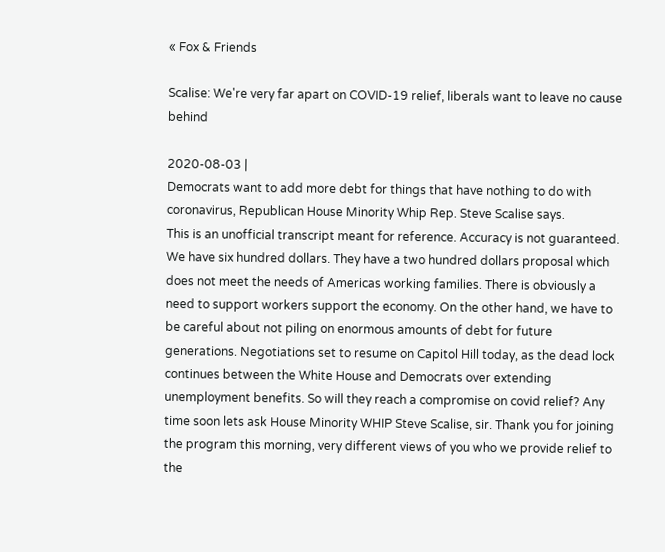« Fox & Friends

Scalise: We're very far apart on COVID-19 relief, liberals want to leave no cause behind

2020-08-03 |
Democrats want to add more debt for things that have nothing to do with coronavirus, Republican House Minority Whip Rep. Steve Scalise says.
This is an unofficial transcript meant for reference. Accuracy is not guaranteed.
We have six hundred dollars. They have a two hundred dollars proposal which does not meet the needs of Americas working families. There is obviously a need to support workers support the economy. On the other hand, we have to be careful about not piling on enormous amounts of debt for future generations. Negotiations set to resume on Capitol Hill today, as the dead lock continues between the White House and Democrats over extending unemployment benefits. So will they reach a compromise on covid relief? Any time soon lets ask House Minority WHIP Steve Scalise, sir. Thank you for joining the program this morning, very different views of you who we provide relief to the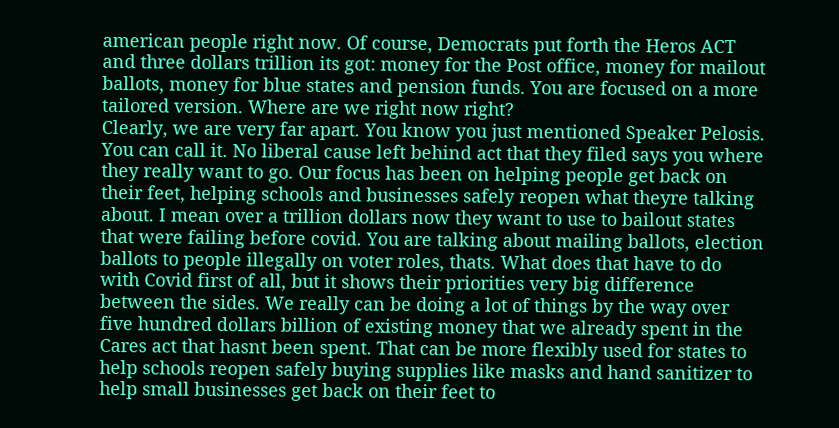american people right now. Of course, Democrats put forth the Heros ACT and three dollars trillion its got: money for the Post office, money for mailout ballots, money for blue states and pension funds. You are focused on a more tailored version. Where are we right now right?
Clearly, we are very far apart. You know you just mentioned Speaker Pelosis. You can call it. No liberal cause left behind act that they filed says you where they really want to go. Our focus has been on helping people get back on their feet, helping schools and businesses safely reopen what theyre talking about. I mean over a trillion dollars now they want to use to bailout states that were failing before covid. You are talking about mailing ballots, election ballots to people illegally on voter roles, thats. What does that have to do with Covid first of all, but it shows their priorities very big difference between the sides. We really can be doing a lot of things by the way over five hundred dollars billion of existing money that we already spent in the Cares act that hasnt been spent. That can be more flexibly used for states to help schools reopen safely buying supplies like masks and hand sanitizer to help small businesses get back on their feet to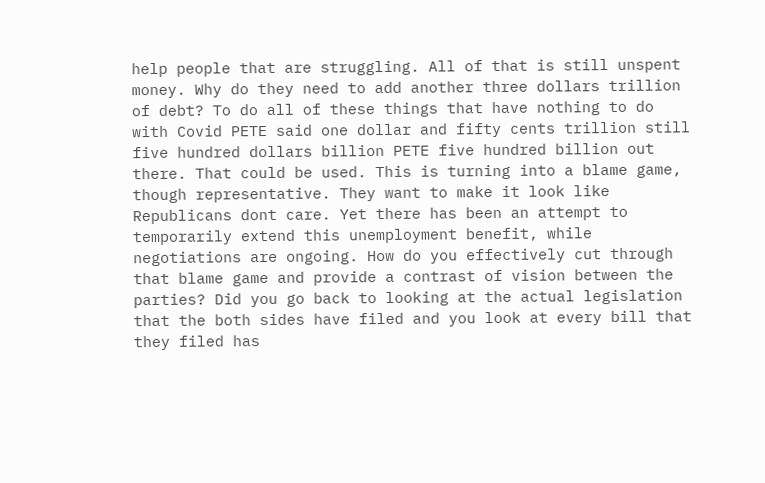help people that are struggling. All of that is still unspent
money. Why do they need to add another three dollars trillion of debt? To do all of these things that have nothing to do with Covid PETE said one dollar and fifty cents trillion still five hundred dollars billion PETE five hundred billion out there. That could be used. This is turning into a blame game, though representative. They want to make it look like Republicans dont care. Yet there has been an attempt to temporarily extend this unemployment benefit, while negotiations are ongoing. How do you effectively cut through that blame game and provide a contrast of vision between the parties? Did you go back to looking at the actual legislation that the both sides have filed and you look at every bill that they filed has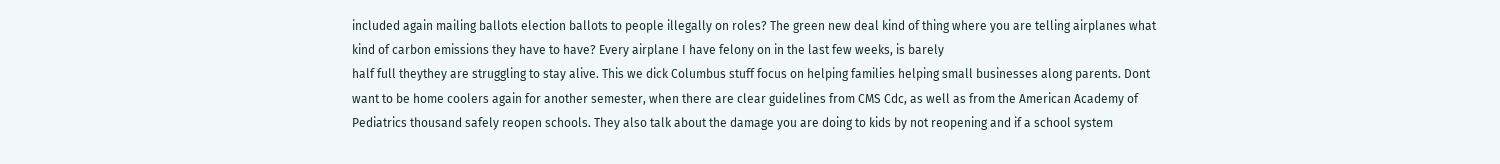included again mailing ballots election ballots to people illegally on roles? The green new deal kind of thing where you are telling airplanes what kind of carbon emissions they have to have? Every airplane I have felony on in the last few weeks, is barely
half full theythey are struggling to stay alive. This we dick Columbus stuff focus on helping families helping small businesses along parents. Dont want to be home coolers again for another semester, when there are clear guidelines from CMS Cdc, as well as from the American Academy of Pediatrics thousand safely reopen schools. They also talk about the damage you are doing to kids by not reopening and if a school system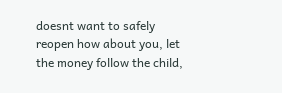doesnt want to safely reopen how about you, let the money follow the child,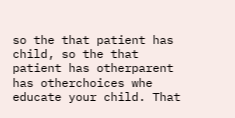so the that patient has child, so the that patient has otherparent has otherchoices whe educate your child. That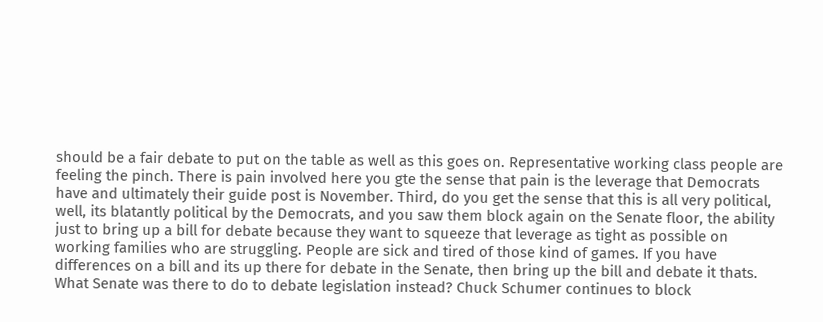should be a fair debate to put on the table as well as this goes on. Representative working class people are feeling the pinch. There is pain involved here you gte the sense that pain is the leverage that Democrats have and ultimately their guide post is November. Third, do you get the sense that this is all very political,
well, its blatantly political by the Democrats, and you saw them block again on the Senate floor, the ability just to bring up a bill for debate because they want to squeeze that leverage as tight as possible on working families who are struggling. People are sick and tired of those kind of games. If you have differences on a bill and its up there for debate in the Senate, then bring up the bill and debate it thats. What Senate was there to do to debate legislation instead? Chuck Schumer continues to block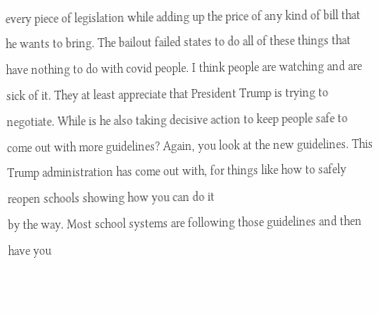every piece of legislation while adding up the price of any kind of bill that he wants to bring. The bailout failed states to do all of these things that have nothing to do with covid people. I think people are watching and are sick of it. They at least appreciate that President Trump is trying to negotiate. While is he also taking decisive action to keep people safe to come out with more guidelines? Again, you look at the new guidelines. This Trump administration has come out with, for things like how to safely reopen schools showing how you can do it
by the way. Most school systems are following those guidelines and then have you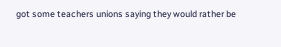got some teachers unions saying they would rather be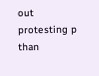out protesting p than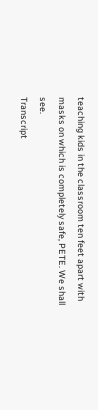teaching kids in the classroom ten feet apart with masks on which is completely safe, PETE. We shall see.
Transcript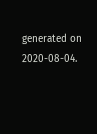generated on 2020-08-04.